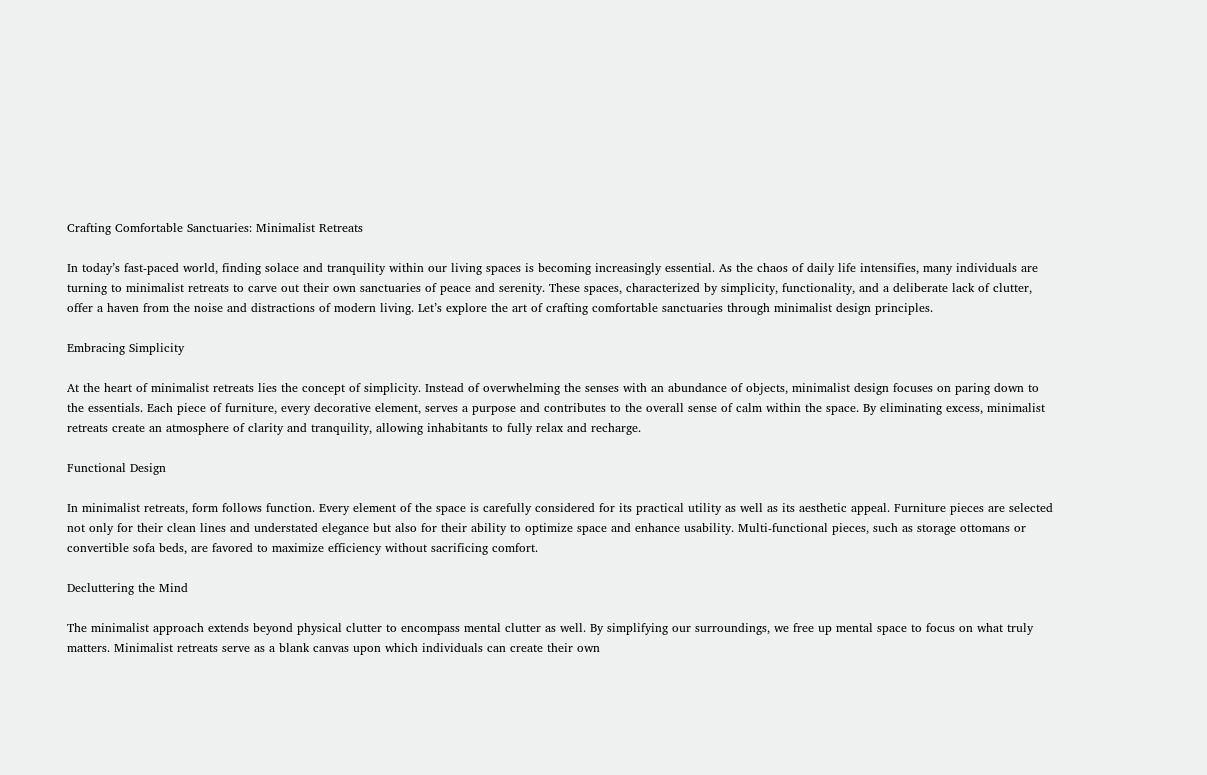Crafting Comfortable Sanctuaries: Minimalist Retreats

In today’s fast-paced world, finding solace and tranquility within our living spaces is becoming increasingly essential. As the chaos of daily life intensifies, many individuals are turning to minimalist retreats to carve out their own sanctuaries of peace and serenity. These spaces, characterized by simplicity, functionality, and a deliberate lack of clutter, offer a haven from the noise and distractions of modern living. Let’s explore the art of crafting comfortable sanctuaries through minimalist design principles.

Embracing Simplicity

At the heart of minimalist retreats lies the concept of simplicity. Instead of overwhelming the senses with an abundance of objects, minimalist design focuses on paring down to the essentials. Each piece of furniture, every decorative element, serves a purpose and contributes to the overall sense of calm within the space. By eliminating excess, minimalist retreats create an atmosphere of clarity and tranquility, allowing inhabitants to fully relax and recharge.

Functional Design

In minimalist retreats, form follows function. Every element of the space is carefully considered for its practical utility as well as its aesthetic appeal. Furniture pieces are selected not only for their clean lines and understated elegance but also for their ability to optimize space and enhance usability. Multi-functional pieces, such as storage ottomans or convertible sofa beds, are favored to maximize efficiency without sacrificing comfort.

Decluttering the Mind

The minimalist approach extends beyond physical clutter to encompass mental clutter as well. By simplifying our surroundings, we free up mental space to focus on what truly matters. Minimalist retreats serve as a blank canvas upon which individuals can create their own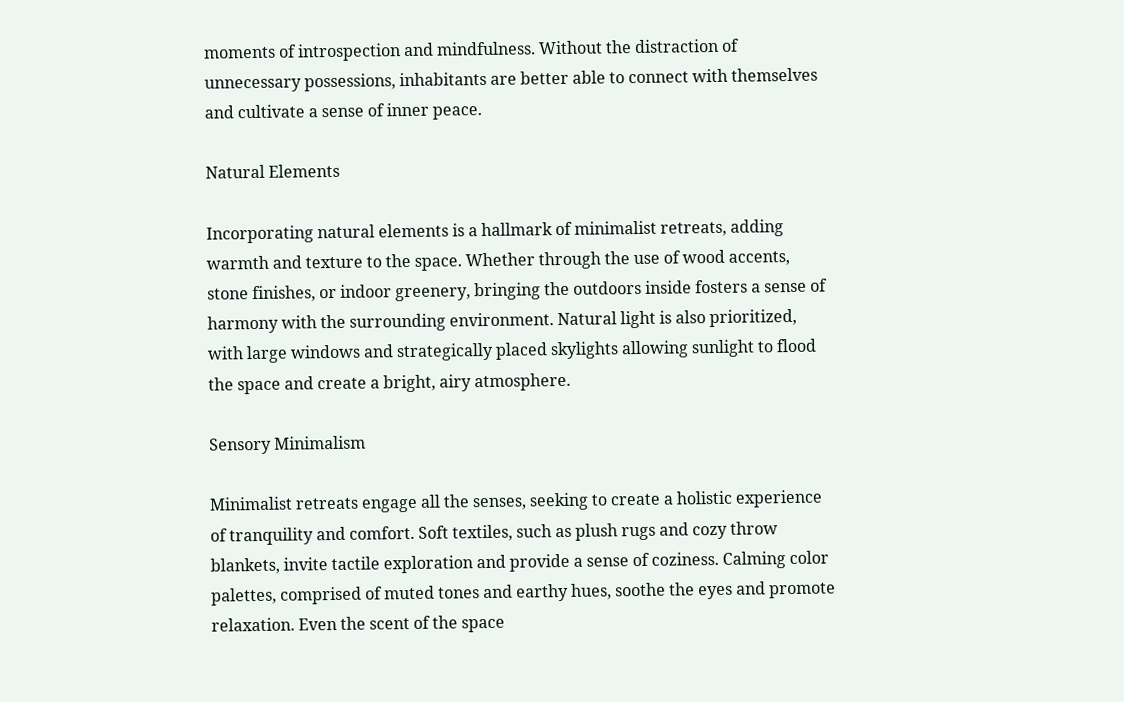moments of introspection and mindfulness. Without the distraction of unnecessary possessions, inhabitants are better able to connect with themselves and cultivate a sense of inner peace.

Natural Elements

Incorporating natural elements is a hallmark of minimalist retreats, adding warmth and texture to the space. Whether through the use of wood accents, stone finishes, or indoor greenery, bringing the outdoors inside fosters a sense of harmony with the surrounding environment. Natural light is also prioritized, with large windows and strategically placed skylights allowing sunlight to flood the space and create a bright, airy atmosphere.

Sensory Minimalism

Minimalist retreats engage all the senses, seeking to create a holistic experience of tranquility and comfort. Soft textiles, such as plush rugs and cozy throw blankets, invite tactile exploration and provide a sense of coziness. Calming color palettes, comprised of muted tones and earthy hues, soothe the eyes and promote relaxation. Even the scent of the space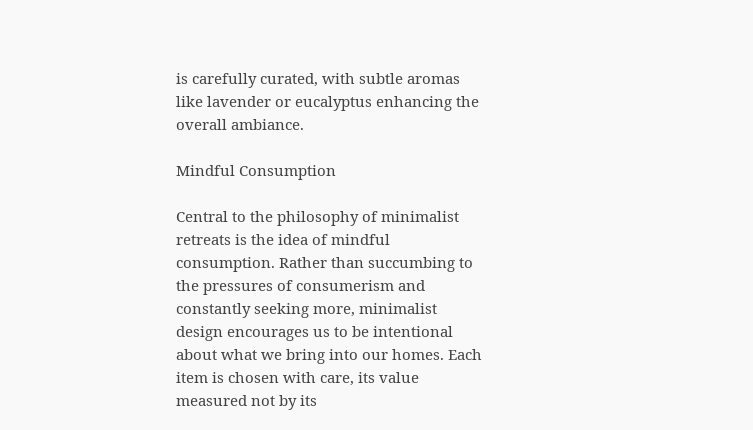is carefully curated, with subtle aromas like lavender or eucalyptus enhancing the overall ambiance.

Mindful Consumption

Central to the philosophy of minimalist retreats is the idea of mindful consumption. Rather than succumbing to the pressures of consumerism and constantly seeking more, minimalist design encourages us to be intentional about what we bring into our homes. Each item is chosen with care, its value measured not by its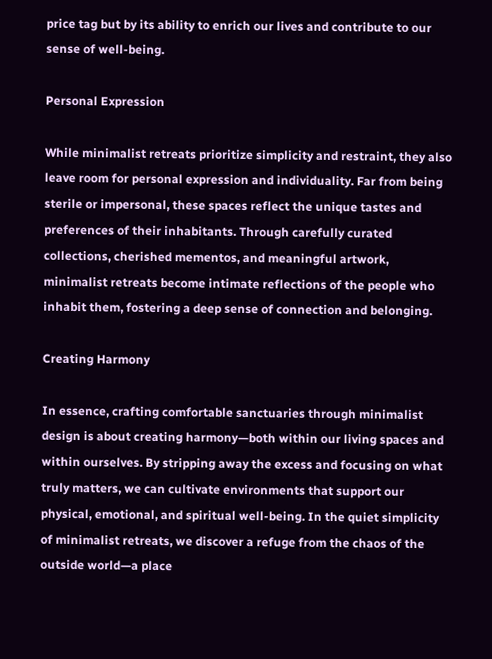price tag but by its ability to enrich our lives and contribute to our sense of well-being.

Personal Expression

While minimalist retreats prioritize simplicity and restraint, they also leave room for personal expression and individuality. Far from being sterile or impersonal, these spaces reflect the unique tastes and preferences of their inhabitants. Through carefully curated collections, cherished mementos, and meaningful artwork, minimalist retreats become intimate reflections of the people who inhabit them, fostering a deep sense of connection and belonging.

Creating Harmony

In essence, crafting comfortable sanctuaries through minimalist design is about creating harmony—both within our living spaces and within ourselves. By stripping away the excess and focusing on what truly matters, we can cultivate environments that support our physical, emotional, and spiritual well-being. In the quiet simplicity of minimalist retreats, we discover a refuge from the chaos of the outside world—a place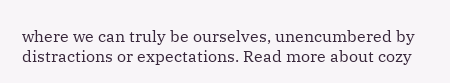where we can truly be ourselves, unencumbered by distractions or expectations. Read more about cozy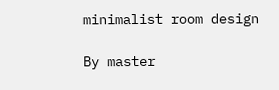minimalist room design

By master